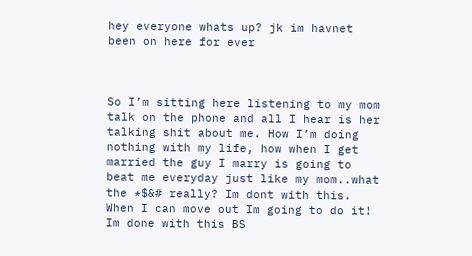hey everyone whats up? jk im havnet been on here for ever



So I’m sitting here listening to my mom talk on the phone and all I hear is her talking shit about me. How I’m doing nothing with my life, how when I get married the guy I marry is going to beat me everyday just like my mom..what the *$&# really? Im dont with this. When I can move out Im going to do it! Im done with this BS